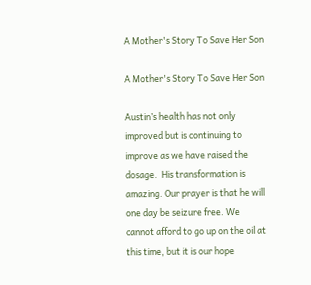A Mother's Story To Save Her Son

A Mother's Story To Save Her Son

Austin’s health has not only improved but is continuing to improve as we have raised the dosage.  His transformation is amazing. Our prayer is that he will one day be seizure free. We cannot afford to go up on the oil at this time, but it is our hope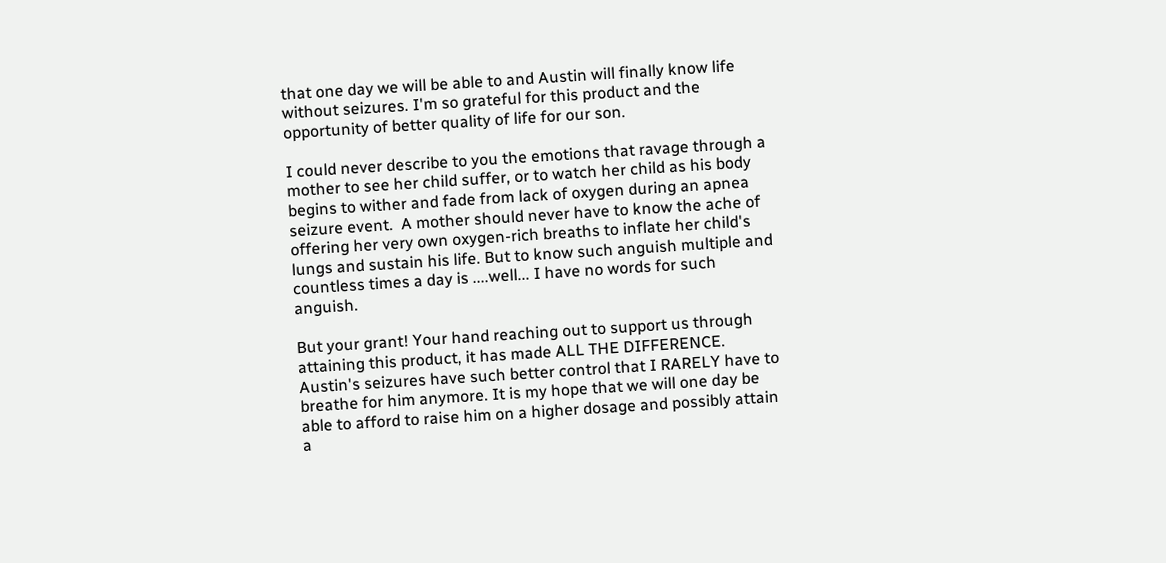that one day we will be able to and Austin will finally know life without seizures. I'm so grateful for this product and the opportunity of better quality of life for our son.

I could never describe to you the emotions that ravage through a mother to see her child suffer, or to watch her child as his body begins to wither and fade from lack of oxygen during an apnea seizure event.  A mother should never have to know the ache of offering her very own oxygen-rich breaths to inflate her child's lungs and sustain his life. But to know such anguish multiple and countless times a day is ....well... I have no words for such anguish.

But your grant! Your hand reaching out to support us through attaining this product, it has made ALL THE DIFFERENCE.  Austin's seizures have such better control that I RARELY have to breathe for him anymore. It is my hope that we will one day be able to afford to raise him on a higher dosage and possibly attain a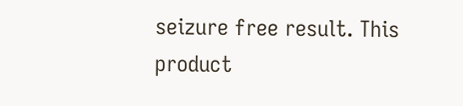seizure free result. This product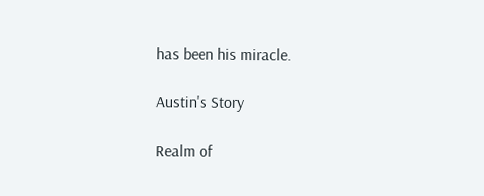has been his miracle.

Austin's Story

Realm of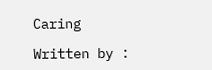Caring

Written by :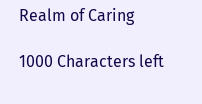Realm of Caring

1000 Characters left